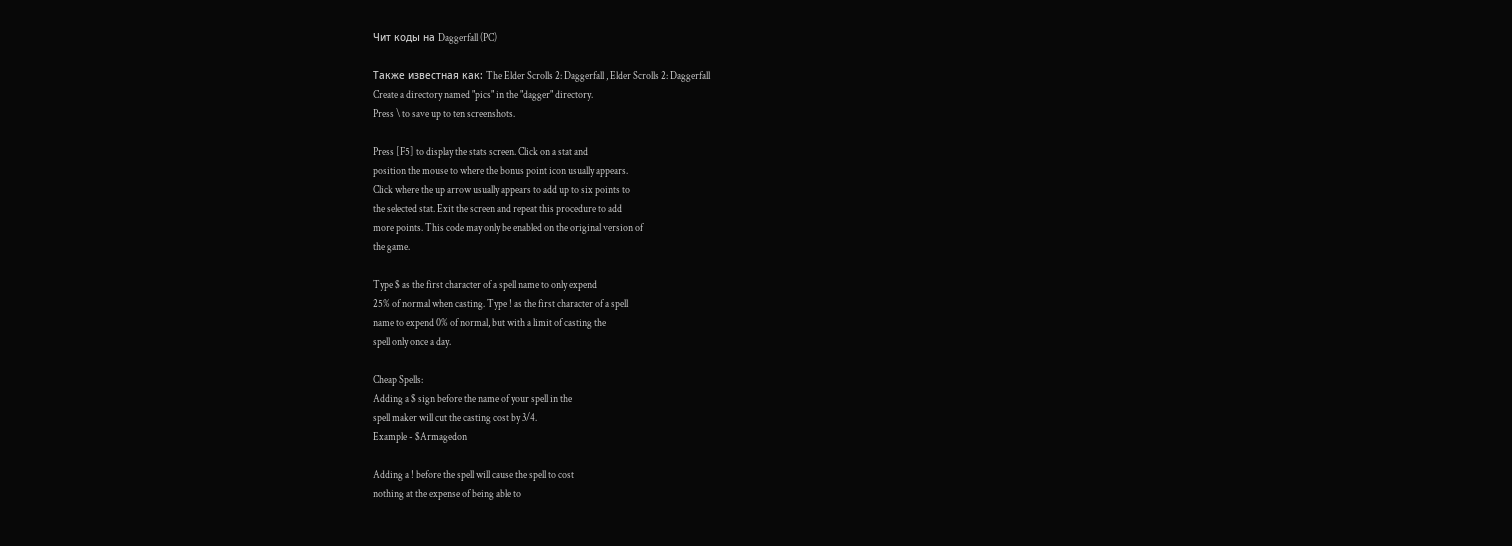Чит коды на Daggerfall (PC)

Также известная как: The Elder Scrolls 2: Daggerfall , Elder Scrolls 2: Daggerfall
Create a directory named "pics" in the "dagger" directory.
Press \ to save up to ten screenshots.

Press [F5] to display the stats screen. Click on a stat and
position the mouse to where the bonus point icon usually appears.
Click where the up arrow usually appears to add up to six points to
the selected stat. Exit the screen and repeat this procedure to add
more points. This code may only be enabled on the original version of
the game.

Type $ as the first character of a spell name to only expend
25% of normal when casting. Type ! as the first character of a spell
name to expend 0% of normal, but with a limit of casting the
spell only once a day.

Cheap Spells:
Adding a $ sign before the name of your spell in the
spell maker will cut the casting cost by 3/4.
Example - $Armagedon

Adding a ! before the spell will cause the spell to cost
nothing at the expense of being able to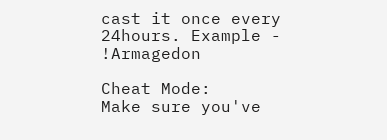cast it once every
24hours. Example - !Armagedon

Cheat Mode:
Make sure you've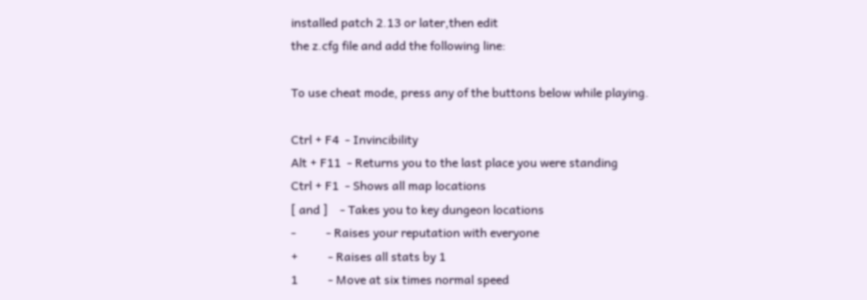installed patch 2.13 or later,then edit
the z.cfg file and add the following line:

To use cheat mode, press any of the buttons below while playing.

Ctrl + F4  - Invincibility
Alt + F11  - Returns you to the last place you were standing
Ctrl + F1  - Shows all map locations
[ and ]    - Takes you to key dungeon locations
-          - Raises your reputation with everyone
+          - Raises all stats by 1
1          - Move at six times normal speed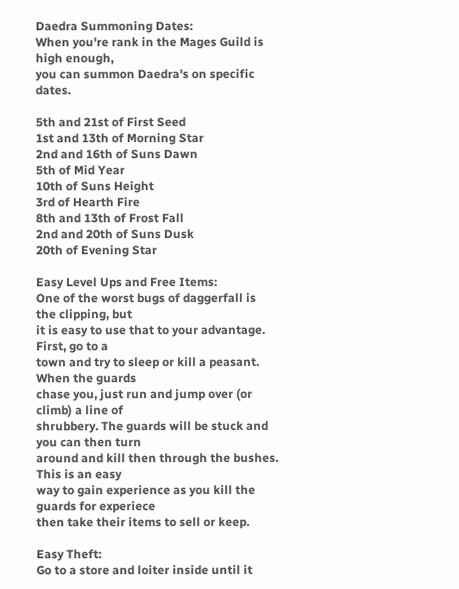Daedra Summoning Dates:
When you're rank in the Mages Guild is high enough,
you can summon Daedra's on specific dates.

5th and 21st of First Seed
1st and 13th of Morning Star
2nd and 16th of Suns Dawn
5th of Mid Year
10th of Suns Height
3rd of Hearth Fire
8th and 13th of Frost Fall
2nd and 20th of Suns Dusk
20th of Evening Star

Easy Level Ups and Free Items:
One of the worst bugs of daggerfall is the clipping, but
it is easy to use that to your advantage. First, go to a
town and try to sleep or kill a peasant. When the guards
chase you, just run and jump over (or climb) a line of
shrubbery. The guards will be stuck and you can then turn
around and kill then through the bushes. This is an easy
way to gain experience as you kill the guards for experiece
then take their items to sell or keep.

Easy Theft:
Go to a store and loiter inside until it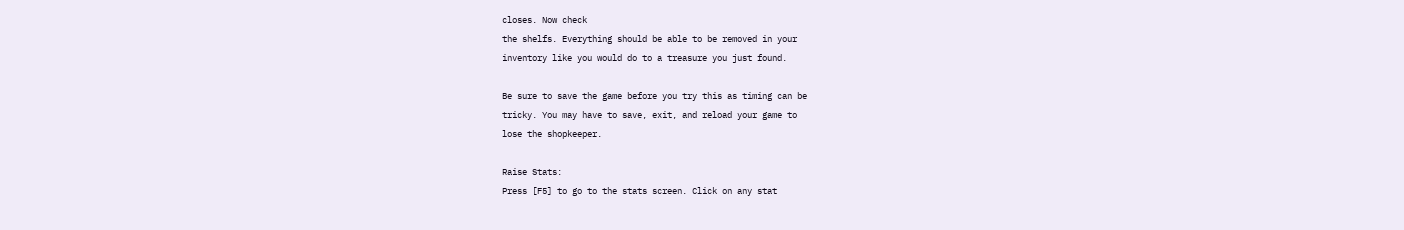closes. Now check
the shelfs. Everything should be able to be removed in your
inventory like you would do to a treasure you just found.

Be sure to save the game before you try this as timing can be
tricky. You may have to save, exit, and reload your game to
lose the shopkeeper.

Raise Stats:
Press [F5] to go to the stats screen. Click on any stat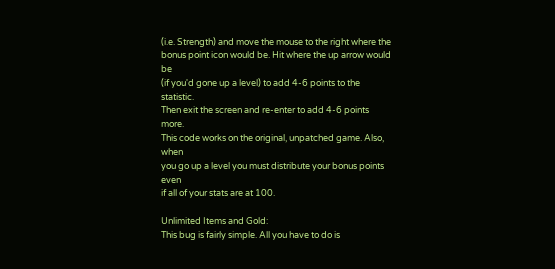(i.e. Strength) and move the mouse to the right where the
bonus point icon would be. Hit where the up arrow would be
(if you'd gone up a level) to add 4-6 points to the statistic.
Then exit the screen and re-enter to add 4-6 points more.
This code works on the original, unpatched game. Also, when
you go up a level you must distribute your bonus points even
if all of your stats are at 100.

Unlimited Items and Gold:
This bug is fairly simple. All you have to do is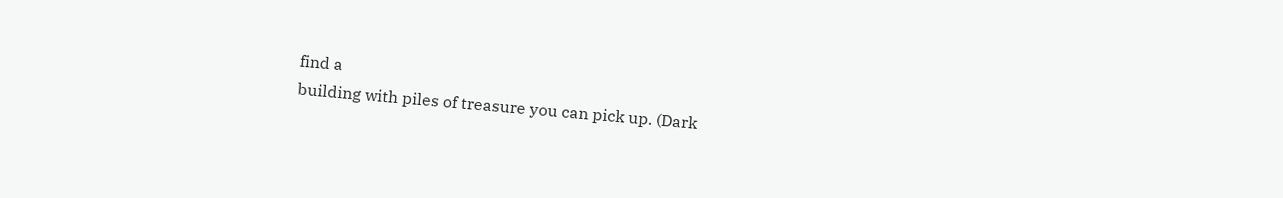find a
building with piles of treasure you can pick up. (Dark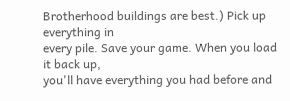Brotherhood buildings are best.) Pick up everything in
every pile. Save your game. When you load it back up,
you'll have everything you had before and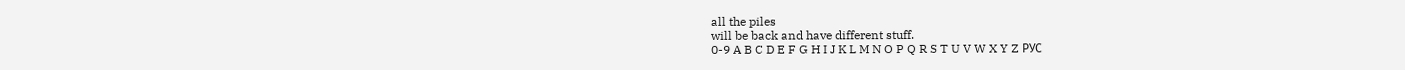all the piles
will be back and have different stuff.
0-9 A B C D E F G H I J K L M N O P Q R S T U V W X Y Z РУС